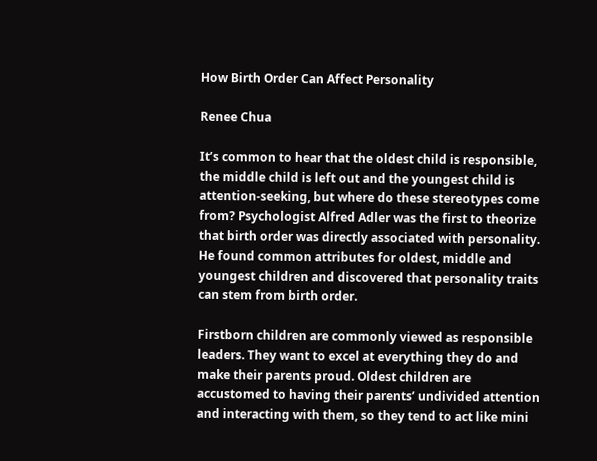How Birth Order Can Affect Personality

Renee Chua

It’s common to hear that the oldest child is responsible, the middle child is left out and the youngest child is attention-seeking, but where do these stereotypes come from? Psychologist Alfred Adler was the first to theorize that birth order was directly associated with personality. He found common attributes for oldest, middle and youngest children and discovered that personality traits can stem from birth order.

Firstborn children are commonly viewed as responsible leaders. They want to excel at everything they do and make their parents proud. Oldest children are accustomed to having their parents’ undivided attention and interacting with them, so they tend to act like mini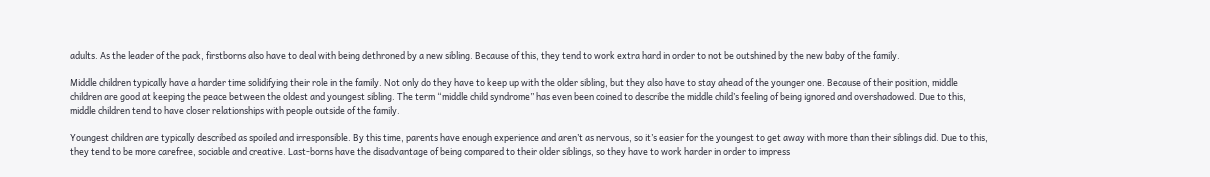adults. As the leader of the pack, firstborns also have to deal with being dethroned by a new sibling. Because of this, they tend to work extra hard in order to not be outshined by the new baby of the family.

Middle children typically have a harder time solidifying their role in the family. Not only do they have to keep up with the older sibling, but they also have to stay ahead of the younger one. Because of their position, middle children are good at keeping the peace between the oldest and youngest sibling. The term “middle child syndrome” has even been coined to describe the middle child’s feeling of being ignored and overshadowed. Due to this, middle children tend to have closer relationships with people outside of the family.

Youngest children are typically described as spoiled and irresponsible. By this time, parents have enough experience and aren’t as nervous, so it’s easier for the youngest to get away with more than their siblings did. Due to this, they tend to be more carefree, sociable and creative. Last-borns have the disadvantage of being compared to their older siblings, so they have to work harder in order to impress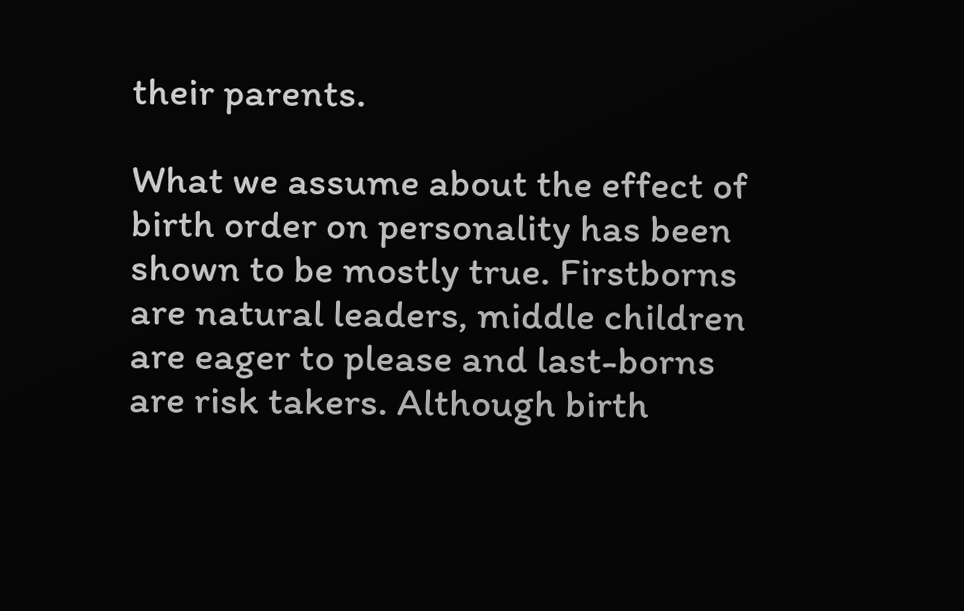their parents.

What we assume about the effect of birth order on personality has been shown to be mostly true. Firstborns are natural leaders, middle children are eager to please and last-borns are risk takers. Although birth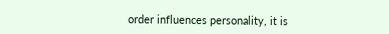order influences personality, it is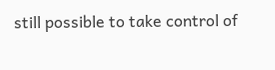still possible to take control of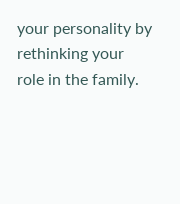your personality by rethinking your role in the family.